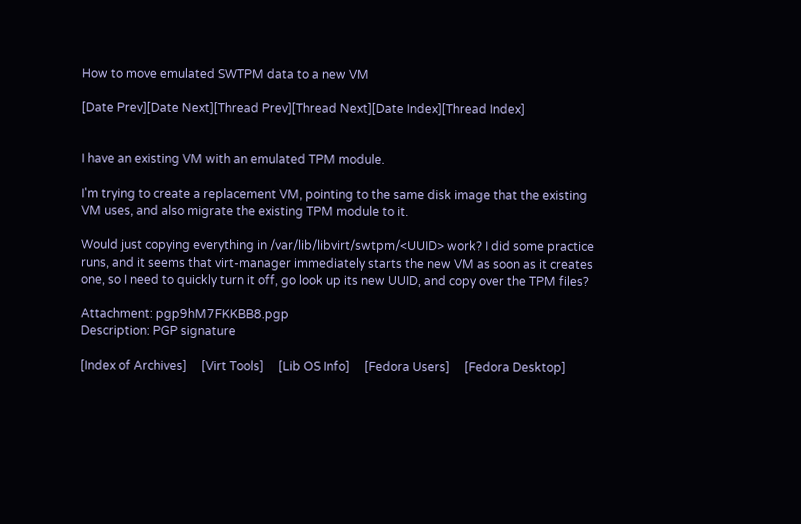How to move emulated SWTPM data to a new VM

[Date Prev][Date Next][Thread Prev][Thread Next][Date Index][Thread Index]


I have an existing VM with an emulated TPM module.

I'm trying to create a replacement VM, pointing to the same disk image that the existing VM uses, and also migrate the existing TPM module to it.

Would just copying everything in /var/lib/libvirt/swtpm/<UUID> work? I did some practice runs, and it seems that virt-manager immediately starts the new VM as soon as it creates one, so I need to quickly turn it off, go look up its new UUID, and copy over the TPM files?

Attachment: pgp9hM7FKKBB8.pgp
Description: PGP signature

[Index of Archives]     [Virt Tools]     [Lib OS Info]     [Fedora Users]     [Fedora Desktop]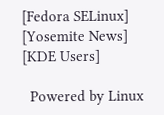[Fedora SELinux]     [Yosemite News]     [KDE Users]

  Powered by Linux